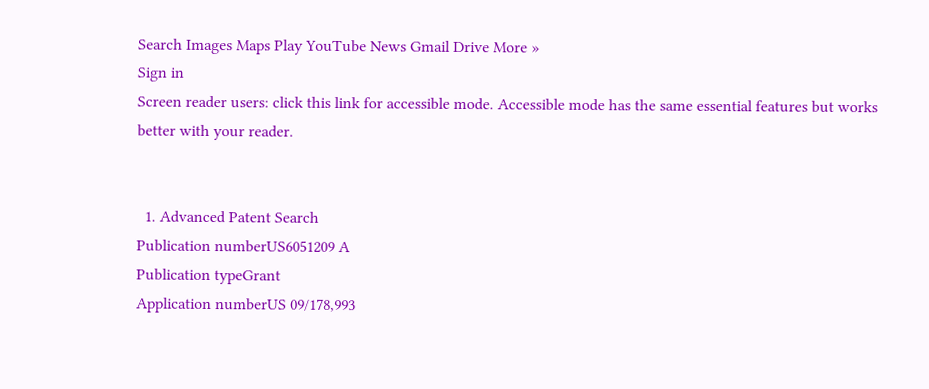Search Images Maps Play YouTube News Gmail Drive More »
Sign in
Screen reader users: click this link for accessible mode. Accessible mode has the same essential features but works better with your reader.


  1. Advanced Patent Search
Publication numberUS6051209 A
Publication typeGrant
Application numberUS 09/178,993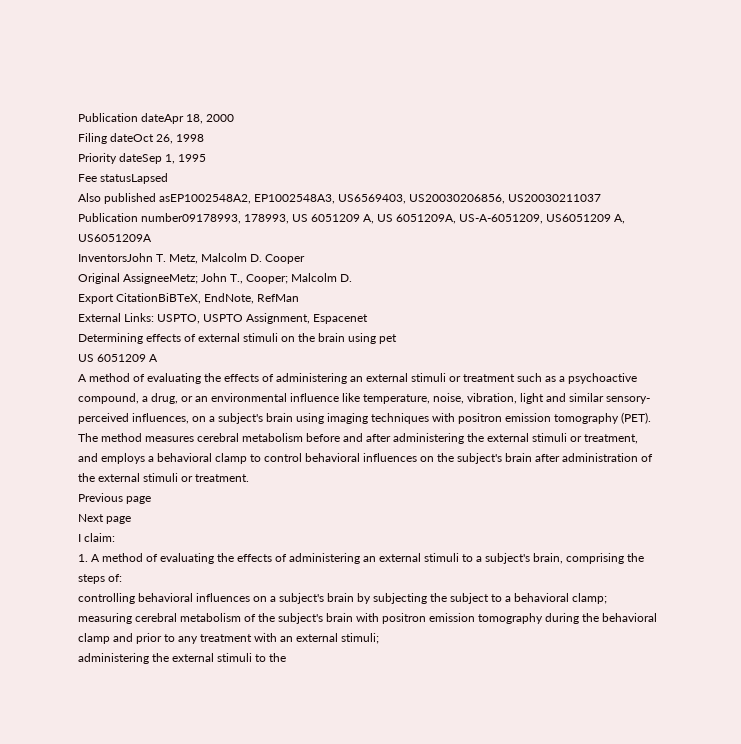Publication dateApr 18, 2000
Filing dateOct 26, 1998
Priority dateSep 1, 1995
Fee statusLapsed
Also published asEP1002548A2, EP1002548A3, US6569403, US20030206856, US20030211037
Publication number09178993, 178993, US 6051209 A, US 6051209A, US-A-6051209, US6051209 A, US6051209A
InventorsJohn T. Metz, Malcolm D. Cooper
Original AssigneeMetz; John T., Cooper; Malcolm D.
Export CitationBiBTeX, EndNote, RefMan
External Links: USPTO, USPTO Assignment, Espacenet
Determining effects of external stimuli on the brain using pet
US 6051209 A
A method of evaluating the effects of administering an external stimuli or treatment such as a psychoactive compound, a drug, or an environmental influence like temperature, noise, vibration, light and similar sensory-perceived influences, on a subject's brain using imaging techniques with positron emission tomography (PET). The method measures cerebral metabolism before and after administering the external stimuli or treatment, and employs a behavioral clamp to control behavioral influences on the subject's brain after administration of the external stimuli or treatment.
Previous page
Next page
I claim:
1. A method of evaluating the effects of administering an external stimuli to a subject's brain, comprising the steps of:
controlling behavioral influences on a subject's brain by subjecting the subject to a behavioral clamp;
measuring cerebral metabolism of the subject's brain with positron emission tomography during the behavioral clamp and prior to any treatment with an external stimuli;
administering the external stimuli to the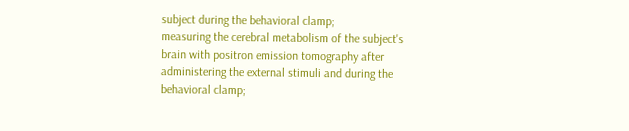subject during the behavioral clamp;
measuring the cerebral metabolism of the subject's brain with positron emission tomography after administering the external stimuli and during the behavioral clamp;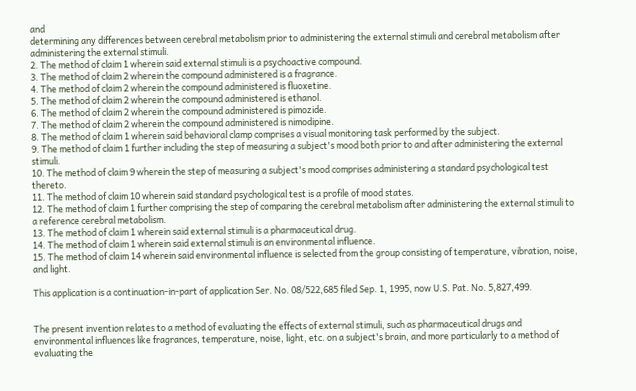and
determining any differences between cerebral metabolism prior to administering the external stimuli and cerebral metabolism after administering the external stimuli.
2. The method of claim 1 wherein said external stimuli is a psychoactive compound.
3. The method of claim 2 wherein the compound administered is a fragrance.
4. The method of claim 2 wherein the compound administered is fluoxetine.
5. The method of claim 2 wherein the compound administered is ethanol.
6. The method of claim 2 wherein the compound administered is pimozide.
7. The method of claim 2 wherein the compound administered is nimodipine.
8. The method of claim 1 wherein said behavioral clamp comprises a visual monitoring task performed by the subject.
9. The method of claim 1 further including the step of measuring a subject's mood both prior to and after administering the external stimuli.
10. The method of claim 9 wherein the step of measuring a subject's mood comprises administering a standard psychological test thereto.
11. The method of claim 10 wherein said standard psychological test is a profile of mood states.
12. The method of claim 1 further comprising the step of comparing the cerebral metabolism after administering the external stimuli to a reference cerebral metabolism.
13. The method of claim 1 wherein said external stimuli is a pharmaceutical drug.
14. The method of claim 1 wherein said external stimuli is an environmental influence.
15. The method of claim 14 wherein said environmental influence is selected from the group consisting of temperature, vibration, noise, and light.

This application is a continuation-in-part of application Ser. No. 08/522,685 filed Sep. 1, 1995, now U.S. Pat. No. 5,827,499.


The present invention relates to a method of evaluating the effects of external stimuli, such as pharmaceutical drugs and environmental influences like fragrances, temperature, noise, light, etc. on a subject's brain, and more particularly to a method of evaluating the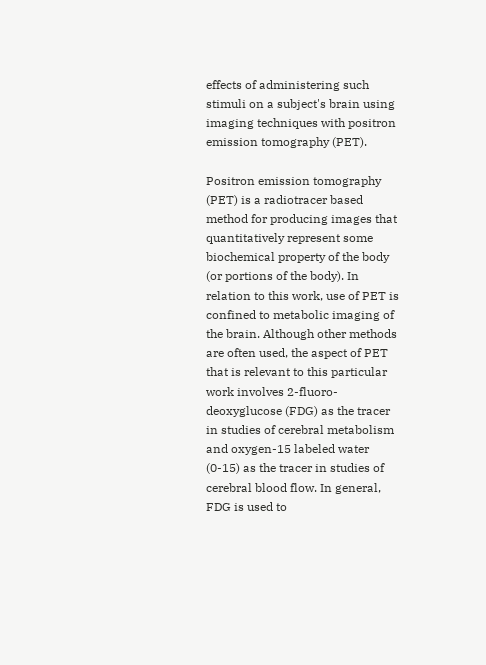effects of administering such stimuli on a subject's brain using imaging techniques with positron emission tomography (PET).

Positron emission tomography (PET) is a radiotracer based method for producing images that quantitatively represent some biochemical property of the body (or portions of the body). In relation to this work, use of PET is confined to metabolic imaging of the brain. Although other methods are often used, the aspect of PET that is relevant to this particular work involves 2-fluoro-deoxyglucose (FDG) as the tracer in studies of cerebral metabolism and oxygen-15 labeled water (0-15) as the tracer in studies of cerebral blood flow. In general, FDG is used to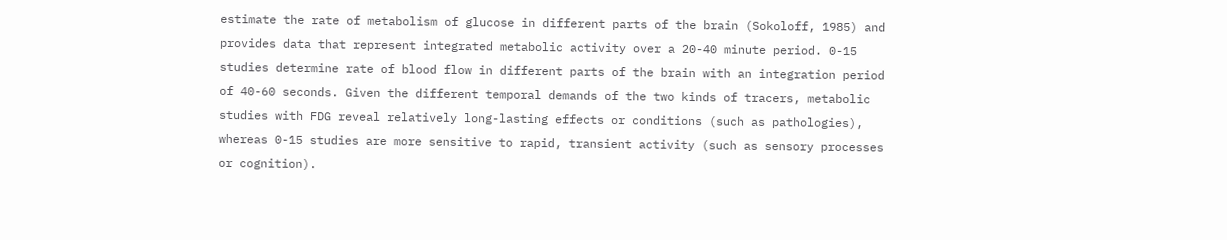estimate the rate of metabolism of glucose in different parts of the brain (Sokoloff, 1985) and provides data that represent integrated metabolic activity over a 20-40 minute period. 0-15 studies determine rate of blood flow in different parts of the brain with an integration period of 40-60 seconds. Given the different temporal demands of the two kinds of tracers, metabolic studies with FDG reveal relatively long-lasting effects or conditions (such as pathologies), whereas 0-15 studies are more sensitive to rapid, transient activity (such as sensory processes or cognition).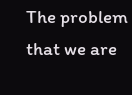The problem that we are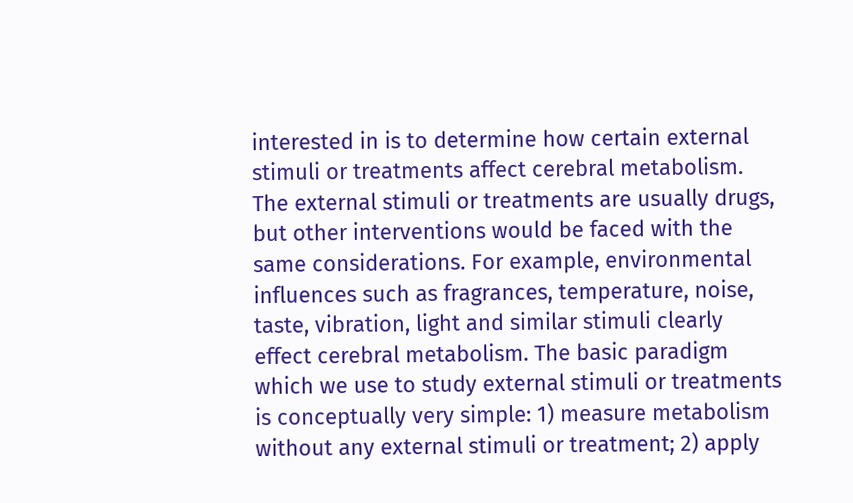interested in is to determine how certain external stimuli or treatments affect cerebral metabolism. The external stimuli or treatments are usually drugs, but other interventions would be faced with the same considerations. For example, environmental influences such as fragrances, temperature, noise, taste, vibration, light and similar stimuli clearly effect cerebral metabolism. The basic paradigm which we use to study external stimuli or treatments is conceptually very simple: 1) measure metabolism without any external stimuli or treatment; 2) apply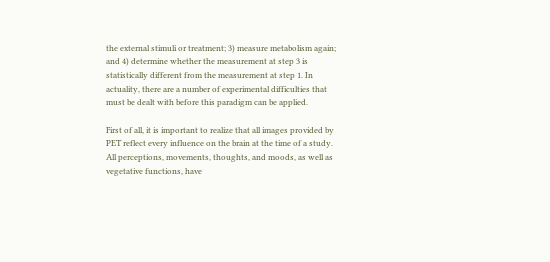the external stimuli or treatment; 3) measure metabolism again; and 4) determine whether the measurement at step 3 is statistically different from the measurement at step 1. In actuality, there are a number of experimental difficulties that must be dealt with before this paradigm can be applied.

First of all, it is important to realize that all images provided by PET reflect every influence on the brain at the time of a study. All perceptions, movements, thoughts, and moods, as well as vegetative functions, have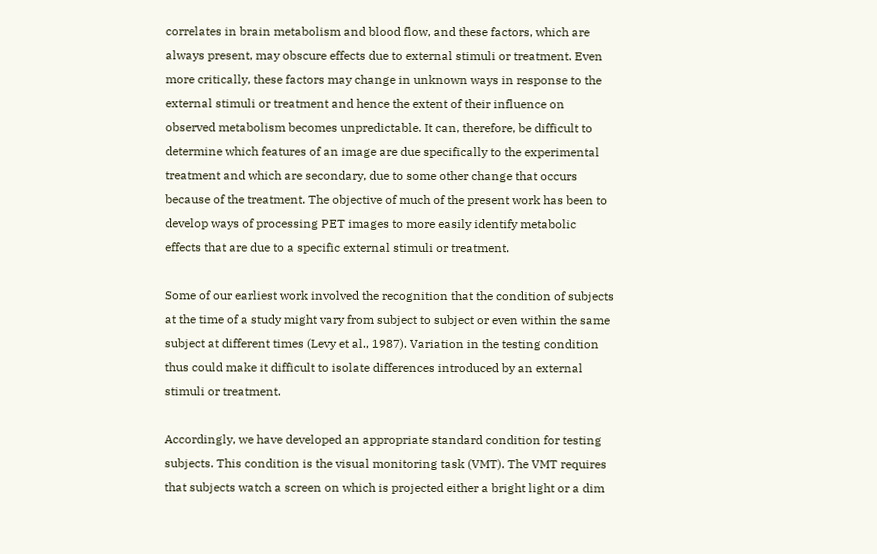correlates in brain metabolism and blood flow, and these factors, which are always present, may obscure effects due to external stimuli or treatment. Even more critically, these factors may change in unknown ways in response to the external stimuli or treatment and hence the extent of their influence on observed metabolism becomes unpredictable. It can, therefore, be difficult to determine which features of an image are due specifically to the experimental treatment and which are secondary, due to some other change that occurs because of the treatment. The objective of much of the present work has been to develop ways of processing PET images to more easily identify metabolic effects that are due to a specific external stimuli or treatment.

Some of our earliest work involved the recognition that the condition of subjects at the time of a study might vary from subject to subject or even within the same subject at different times (Levy et al., 1987). Variation in the testing condition thus could make it difficult to isolate differences introduced by an external stimuli or treatment.

Accordingly, we have developed an appropriate standard condition for testing subjects. This condition is the visual monitoring task (VMT). The VMT requires that subjects watch a screen on which is projected either a bright light or a dim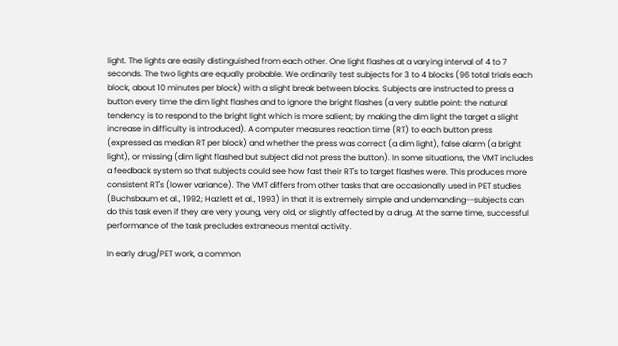light. The lights are easily distinguished from each other. One light flashes at a varying interval of 4 to 7 seconds. The two lights are equally probable. We ordinarily test subjects for 3 to 4 blocks (96 total trials each block, about 10 minutes per block) with a slight break between blocks. Subjects are instructed to press a button every time the dim light flashes and to ignore the bright flashes (a very subtle point: the natural tendency is to respond to the bright light which is more salient; by making the dim light the target a slight increase in difficulty is introduced). A computer measures reaction time (RT) to each button press (expressed as median RT per block) and whether the press was correct (a dim light), false alarm (a bright light), or missing (dim light flashed but subject did not press the button). In some situations, the VMT includes a feedback system so that subjects could see how fast their RT's to target flashes were. This produces more consistent RT's (lower variance). The VMT differs from other tasks that are occasionally used in PET studies (Buchsbaum et al., 1992; Hazlett et al., 1993) in that it is extremely simple and undemanding--subjects can do this task even if they are very young, very old, or slightly affected by a drug. At the same time, successful performance of the task precludes extraneous mental activity.

In early drug/PET work, a common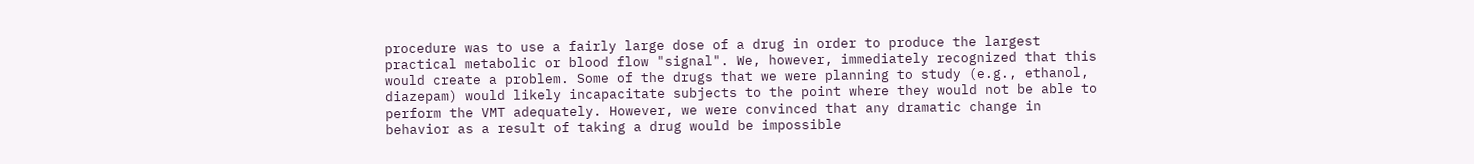procedure was to use a fairly large dose of a drug in order to produce the largest practical metabolic or blood flow "signal". We, however, immediately recognized that this would create a problem. Some of the drugs that we were planning to study (e.g., ethanol, diazepam) would likely incapacitate subjects to the point where they would not be able to perform the VMT adequately. However, we were convinced that any dramatic change in behavior as a result of taking a drug would be impossible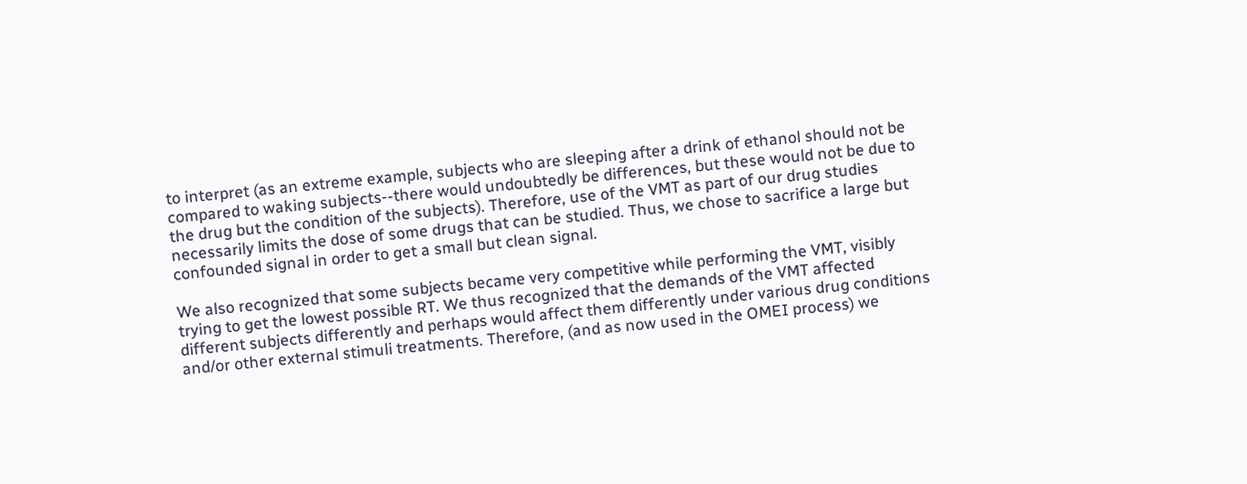to interpret (as an extreme example, subjects who are sleeping after a drink of ethanol should not be compared to waking subjects--there would undoubtedly be differences, but these would not be due to the drug but the condition of the subjects). Therefore, use of the VMT as part of our drug studies necessarily limits the dose of some drugs that can be studied. Thus, we chose to sacrifice a large but confounded signal in order to get a small but clean signal.

We also recognized that some subjects became very competitive while performing the VMT, visibly trying to get the lowest possible RT. We thus recognized that the demands of the VMT affected different subjects differently and perhaps would affect them differently under various drug conditions and/or other external stimuli treatments. Therefore, (and as now used in the OMEI process) we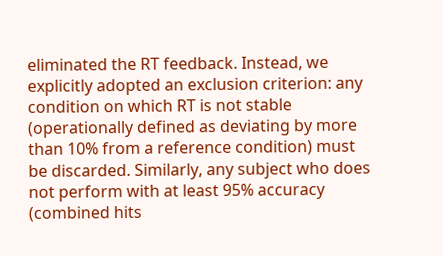eliminated the RT feedback. Instead, we explicitly adopted an exclusion criterion: any condition on which RT is not stable (operationally defined as deviating by more than 10% from a reference condition) must be discarded. Similarly, any subject who does not perform with at least 95% accuracy (combined hits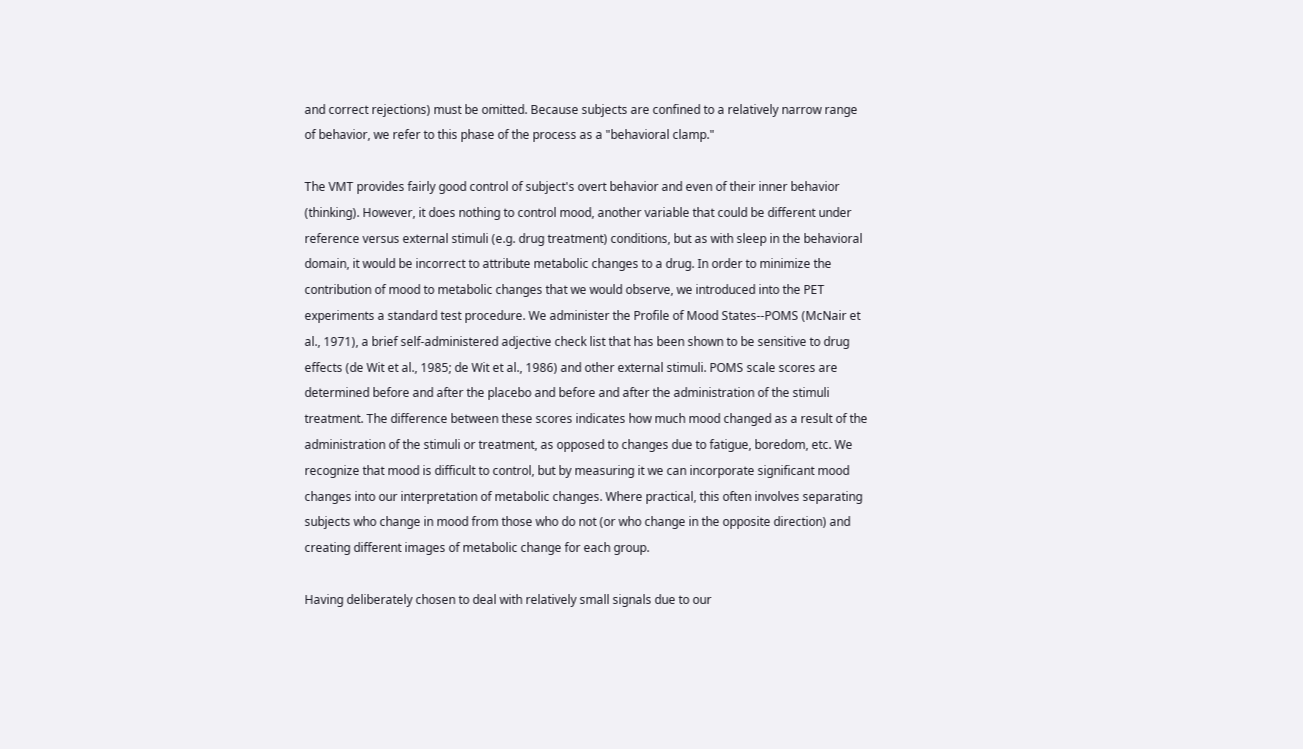and correct rejections) must be omitted. Because subjects are confined to a relatively narrow range of behavior, we refer to this phase of the process as a "behavioral clamp."

The VMT provides fairly good control of subject's overt behavior and even of their inner behavior (thinking). However, it does nothing to control mood, another variable that could be different under reference versus external stimuli (e.g. drug treatment) conditions, but as with sleep in the behavioral domain, it would be incorrect to attribute metabolic changes to a drug. In order to minimize the contribution of mood to metabolic changes that we would observe, we introduced into the PET experiments a standard test procedure. We administer the Profile of Mood States--POMS (McNair et al., 1971), a brief self-administered adjective check list that has been shown to be sensitive to drug effects (de Wit et al., 1985; de Wit et al., 1986) and other external stimuli. POMS scale scores are determined before and after the placebo and before and after the administration of the stimuli treatment. The difference between these scores indicates how much mood changed as a result of the administration of the stimuli or treatment, as opposed to changes due to fatigue, boredom, etc. We recognize that mood is difficult to control, but by measuring it we can incorporate significant mood changes into our interpretation of metabolic changes. Where practical, this often involves separating subjects who change in mood from those who do not (or who change in the opposite direction) and creating different images of metabolic change for each group.

Having deliberately chosen to deal with relatively small signals due to our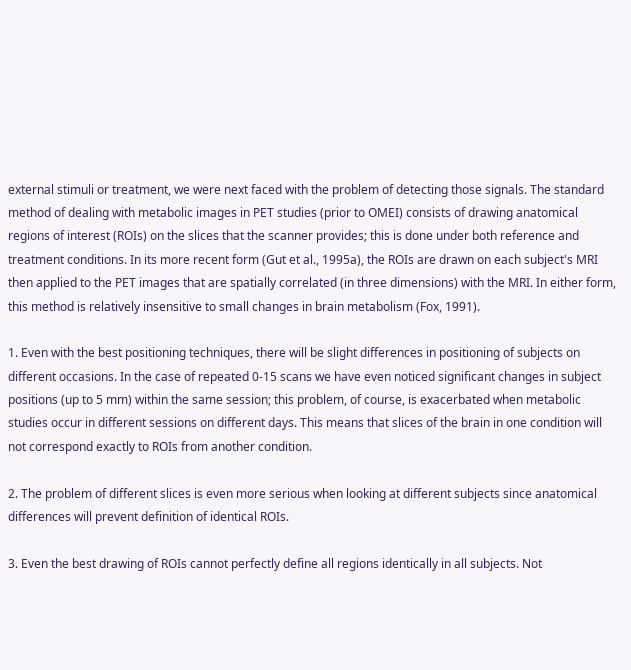external stimuli or treatment, we were next faced with the problem of detecting those signals. The standard method of dealing with metabolic images in PET studies (prior to OMEI) consists of drawing anatomical regions of interest (ROIs) on the slices that the scanner provides; this is done under both reference and treatment conditions. In its more recent form (Gut et al., 1995a), the ROIs are drawn on each subject's MRI then applied to the PET images that are spatially correlated (in three dimensions) with the MRI. In either form, this method is relatively insensitive to small changes in brain metabolism (Fox, 1991).

1. Even with the best positioning techniques, there will be slight differences in positioning of subjects on different occasions. In the case of repeated 0-15 scans we have even noticed significant changes in subject positions (up to 5 mm) within the same session; this problem, of course, is exacerbated when metabolic studies occur in different sessions on different days. This means that slices of the brain in one condition will not correspond exactly to ROIs from another condition.

2. The problem of different slices is even more serious when looking at different subjects since anatomical differences will prevent definition of identical ROIs.

3. Even the best drawing of ROIs cannot perfectly define all regions identically in all subjects. Not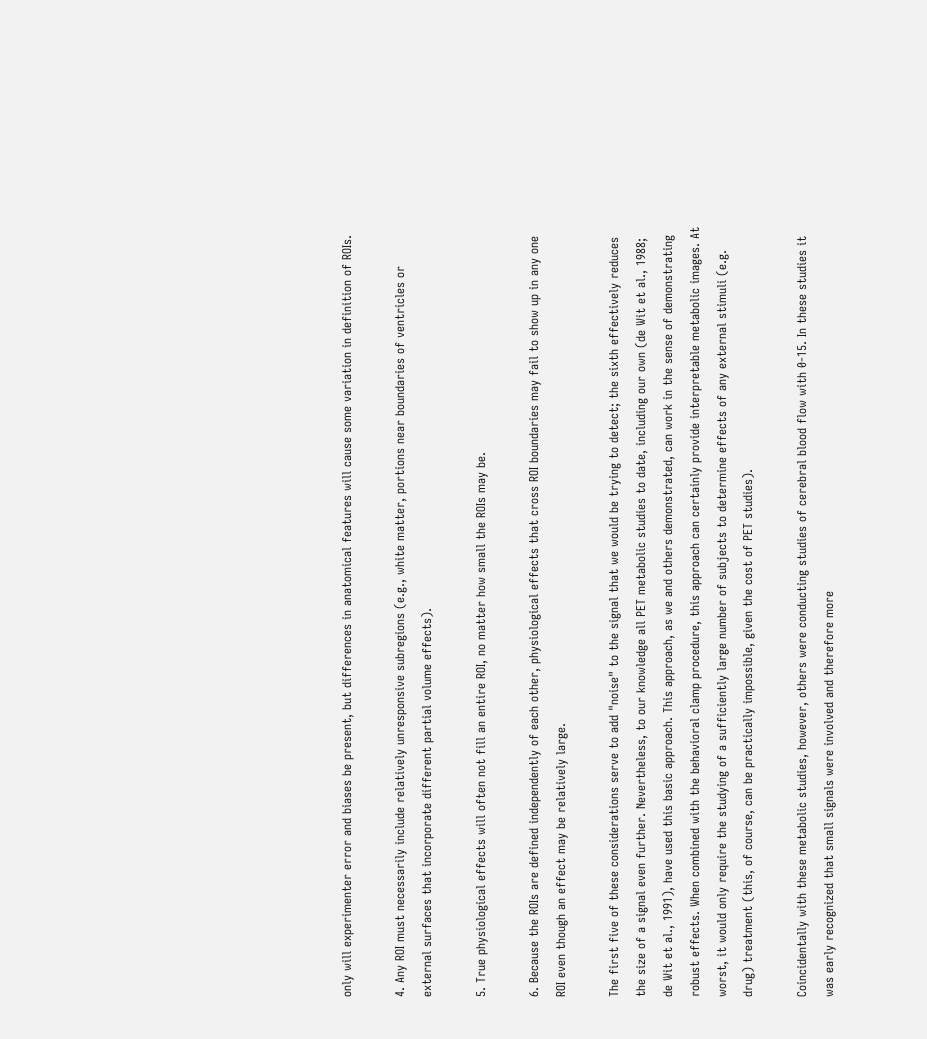only will experimenter error and biases be present, but differences in anatomical features will cause some variation in definition of ROIs.

4. Any ROI must necessarily include relatively unresponsive subregions (e.g., white matter, portions near boundaries of ventricles or external surfaces that incorporate different partial volume effects).

5. True physiological effects will often not fill an entire ROI, no matter how small the ROIs may be.

6. Because the ROIs are defined independently of each other, physiological effects that cross ROI boundaries may fail to show up in any one ROI even though an effect may be relatively large.

The first five of these considerations serve to add "noise" to the signal that we would be trying to detect; the sixth effectively reduces the size of a signal even further. Nevertheless, to our knowledge all PET metabolic studies to date, including our own (de Wit et al., 1988; de Wit et al., 1991), have used this basic approach. This approach, as we and others demonstrated, can work in the sense of demonstrating robust effects. When combined with the behavioral clamp procedure, this approach can certainly provide interpretable metabolic images. At worst, it would only require the studying of a sufficiently large number of subjects to determine effects of any external stimuli (e.g. drug) treatment (this, of course, can be practically impossible, given the cost of PET studies).

Coincidentally with these metabolic studies, however, others were conducting studies of cerebral blood flow with 0-15. In these studies it was early recognized that small signals were involved and therefore more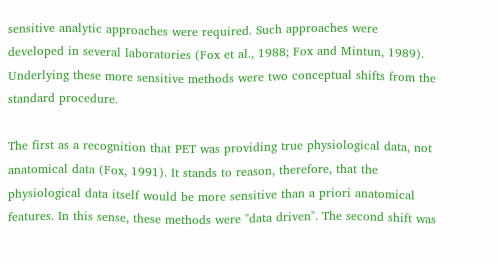sensitive analytic approaches were required. Such approaches were developed in several laboratories (Fox et al., 1988; Fox and Mintun, 1989). Underlying these more sensitive methods were two conceptual shifts from the standard procedure.

The first as a recognition that PET was providing true physiological data, not anatomical data (Fox, 1991). It stands to reason, therefore, that the physiological data itself would be more sensitive than a priori anatomical features. In this sense, these methods were "data driven". The second shift was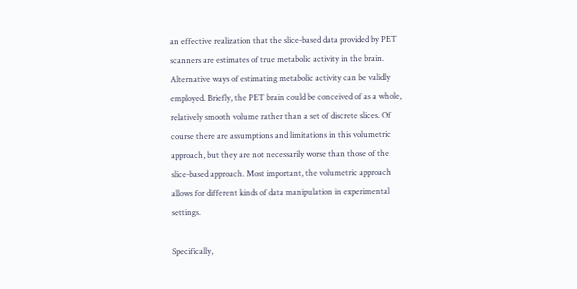an effective realization that the slice-based data provided by PET scanners are estimates of true metabolic activity in the brain. Alternative ways of estimating metabolic activity can be validly employed. Briefly, the PET brain could be conceived of as a whole, relatively smooth volume rather than a set of discrete slices. Of course there are assumptions and limitations in this volumetric approach, but they are not necessarily worse than those of the slice-based approach. Most important, the volumetric approach allows for different kinds of data manipulation in experimental settings.

Specifically,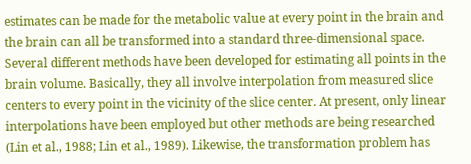estimates can be made for the metabolic value at every point in the brain and the brain can all be transformed into a standard three-dimensional space. Several different methods have been developed for estimating all points in the brain volume. Basically, they all involve interpolation from measured slice centers to every point in the vicinity of the slice center. At present, only linear interpolations have been employed but other methods are being researched (Lin et al., 1988; Lin et al., 1989). Likewise, the transformation problem has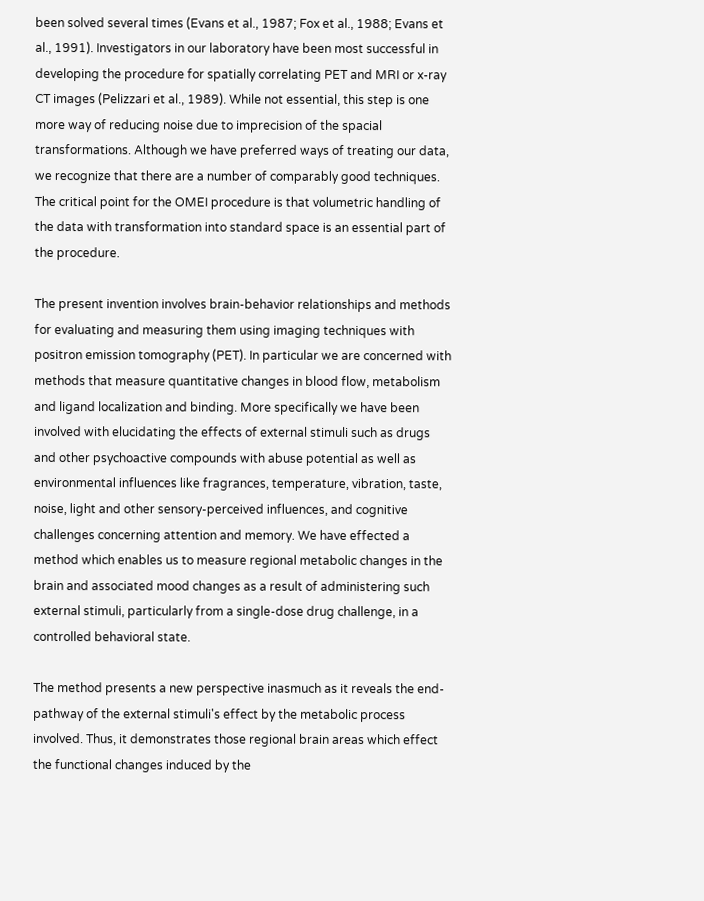been solved several times (Evans et al., 1987; Fox et al., 1988; Evans et al., 1991). Investigators in our laboratory have been most successful in developing the procedure for spatially correlating PET and MRI or x-ray CT images (Pelizzari et al., 1989). While not essential, this step is one more way of reducing noise due to imprecision of the spacial transformations. Although we have preferred ways of treating our data, we recognize that there are a number of comparably good techniques. The critical point for the OMEI procedure is that volumetric handling of the data with transformation into standard space is an essential part of the procedure.

The present invention involves brain-behavior relationships and methods for evaluating and measuring them using imaging techniques with positron emission tomography (PET). In particular we are concerned with methods that measure quantitative changes in blood flow, metabolism and ligand localization and binding. More specifically we have been involved with elucidating the effects of external stimuli such as drugs and other psychoactive compounds with abuse potential as well as environmental influences like fragrances, temperature, vibration, taste, noise, light and other sensory-perceived influences, and cognitive challenges concerning attention and memory. We have effected a method which enables us to measure regional metabolic changes in the brain and associated mood changes as a result of administering such external stimuli, particularly from a single-dose drug challenge, in a controlled behavioral state.

The method presents a new perspective inasmuch as it reveals the end-pathway of the external stimuli's effect by the metabolic process involved. Thus, it demonstrates those regional brain areas which effect the functional changes induced by the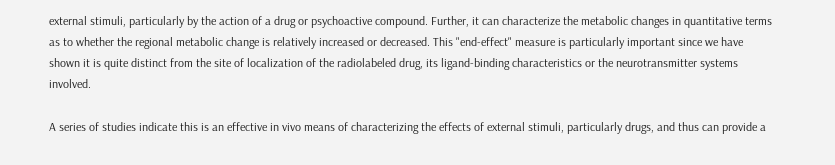external stimuli, particularly by the action of a drug or psychoactive compound. Further, it can characterize the metabolic changes in quantitative terms as to whether the regional metabolic change is relatively increased or decreased. This "end-effect" measure is particularly important since we have shown it is quite distinct from the site of localization of the radiolabeled drug, its ligand-binding characteristics or the neurotransmitter systems involved.

A series of studies indicate this is an effective in vivo means of characterizing the effects of external stimuli, particularly drugs, and thus can provide a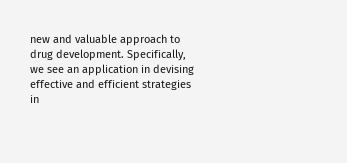new and valuable approach to drug development. Specifically, we see an application in devising effective and efficient strategies in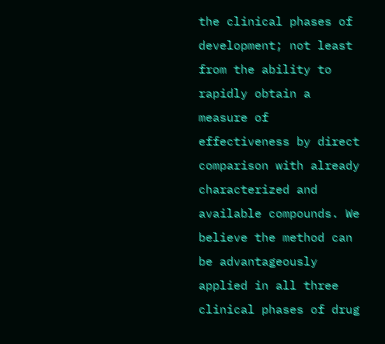the clinical phases of development; not least from the ability to rapidly obtain a measure of effectiveness by direct comparison with already characterized and available compounds. We believe the method can be advantageously applied in all three clinical phases of drug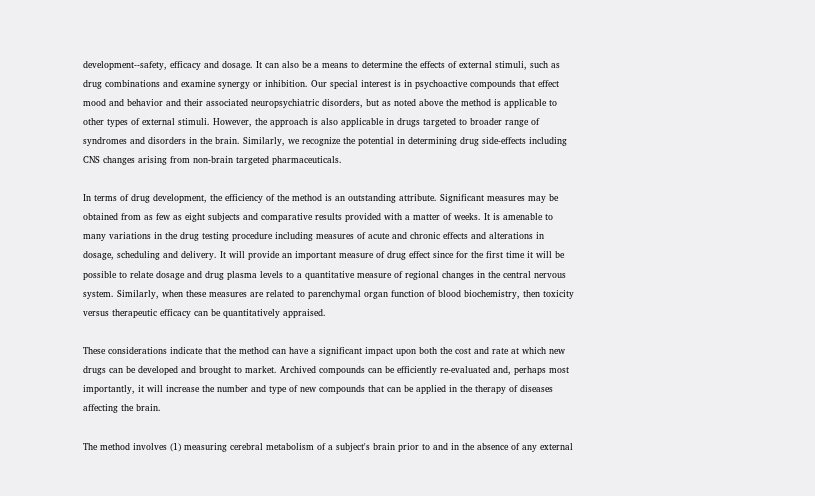development--safety, efficacy and dosage. It can also be a means to determine the effects of external stimuli, such as drug combinations and examine synergy or inhibition. Our special interest is in psychoactive compounds that effect mood and behavior and their associated neuropsychiatric disorders, but as noted above the method is applicable to other types of external stimuli. However, the approach is also applicable in drugs targeted to broader range of syndromes and disorders in the brain. Similarly, we recognize the potential in determining drug side-effects including CNS changes arising from non-brain targeted pharmaceuticals.

In terms of drug development, the efficiency of the method is an outstanding attribute. Significant measures may be obtained from as few as eight subjects and comparative results provided with a matter of weeks. It is amenable to many variations in the drug testing procedure including measures of acute and chronic effects and alterations in dosage, scheduling and delivery. It will provide an important measure of drug effect since for the first time it will be possible to relate dosage and drug plasma levels to a quantitative measure of regional changes in the central nervous system. Similarly, when these measures are related to parenchymal organ function of blood biochemistry, then toxicity versus therapeutic efficacy can be quantitatively appraised.

These considerations indicate that the method can have a significant impact upon both the cost and rate at which new drugs can be developed and brought to market. Archived compounds can be efficiently re-evaluated and, perhaps most importantly, it will increase the number and type of new compounds that can be applied in the therapy of diseases affecting the brain.

The method involves (1) measuring cerebral metabolism of a subject's brain prior to and in the absence of any external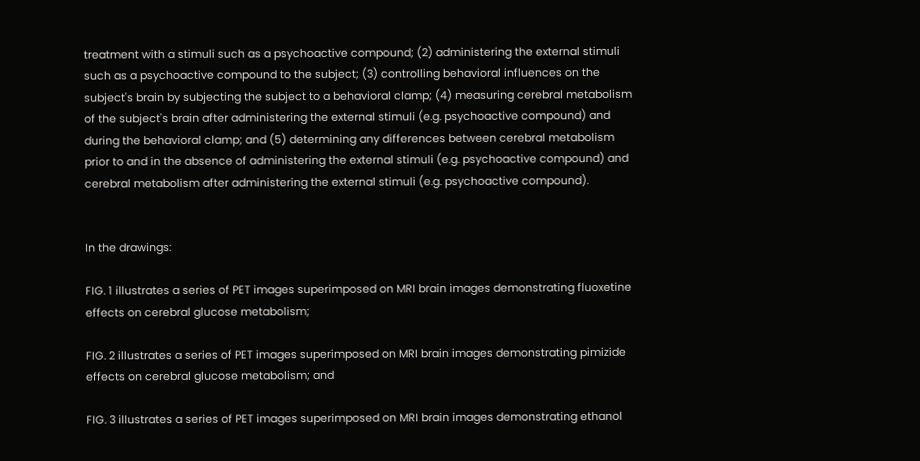treatment with a stimuli such as a psychoactive compound; (2) administering the external stimuli such as a psychoactive compound to the subject; (3) controlling behavioral influences on the subject's brain by subjecting the subject to a behavioral clamp; (4) measuring cerebral metabolism of the subject's brain after administering the external stimuli (e.g. psychoactive compound) and during the behavioral clamp; and (5) determining any differences between cerebral metabolism prior to and in the absence of administering the external stimuli (e.g. psychoactive compound) and cerebral metabolism after administering the external stimuli (e.g. psychoactive compound).


In the drawings:

FIG. 1 illustrates a series of PET images superimposed on MRI brain images demonstrating fluoxetine effects on cerebral glucose metabolism;

FIG. 2 illustrates a series of PET images superimposed on MRI brain images demonstrating pimizide effects on cerebral glucose metabolism; and

FIG. 3 illustrates a series of PET images superimposed on MRI brain images demonstrating ethanol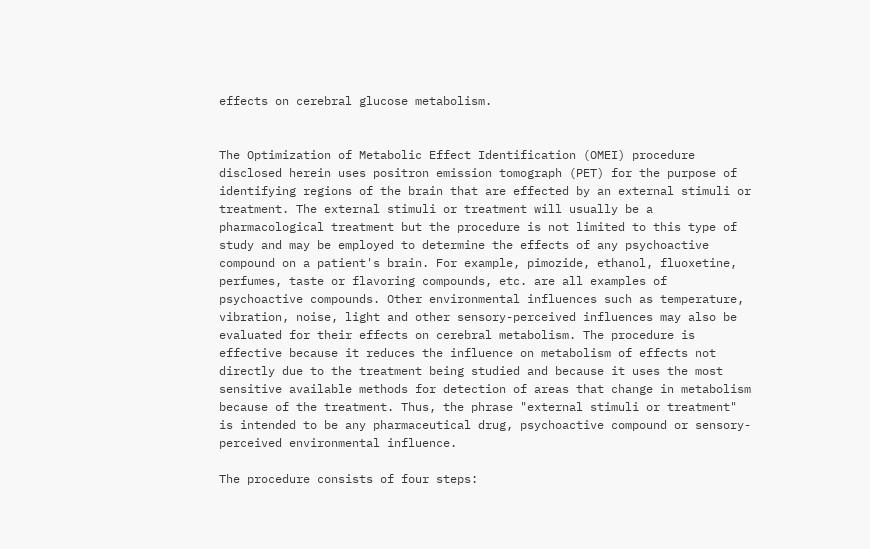effects on cerebral glucose metabolism.


The Optimization of Metabolic Effect Identification (OMEI) procedure disclosed herein uses positron emission tomograph (PET) for the purpose of identifying regions of the brain that are effected by an external stimuli or treatment. The external stimuli or treatment will usually be a pharmacological treatment but the procedure is not limited to this type of study and may be employed to determine the effects of any psychoactive compound on a patient's brain. For example, pimozide, ethanol, fluoxetine, perfumes, taste or flavoring compounds, etc. are all examples of psychoactive compounds. Other environmental influences such as temperature, vibration, noise, light and other sensory-perceived influences may also be evaluated for their effects on cerebral metabolism. The procedure is effective because it reduces the influence on metabolism of effects not directly due to the treatment being studied and because it uses the most sensitive available methods for detection of areas that change in metabolism because of the treatment. Thus, the phrase "external stimuli or treatment" is intended to be any pharmaceutical drug, psychoactive compound or sensory-perceived environmental influence.

The procedure consists of four steps: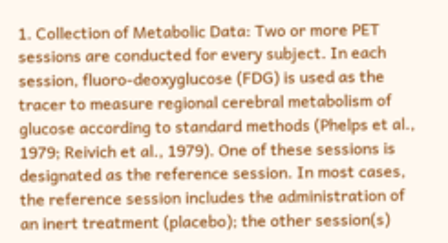1. Collection of Metabolic Data: Two or more PET sessions are conducted for every subject. In each session, fluoro-deoxyglucose (FDG) is used as the tracer to measure regional cerebral metabolism of glucose according to standard methods (Phelps et al., 1979; Reivich et al., 1979). One of these sessions is designated as the reference session. In most cases, the reference session includes the administration of an inert treatment (placebo); the other session(s)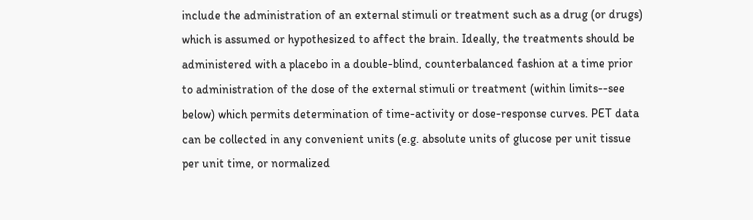include the administration of an external stimuli or treatment such as a drug (or drugs) which is assumed or hypothesized to affect the brain. Ideally, the treatments should be administered with a placebo in a double-blind, counterbalanced fashion at a time prior to administration of the dose of the external stimuli or treatment (within limits--see below) which permits determination of time-activity or dose-response curves. PET data can be collected in any convenient units (e.g. absolute units of glucose per unit tissue per unit time, or normalized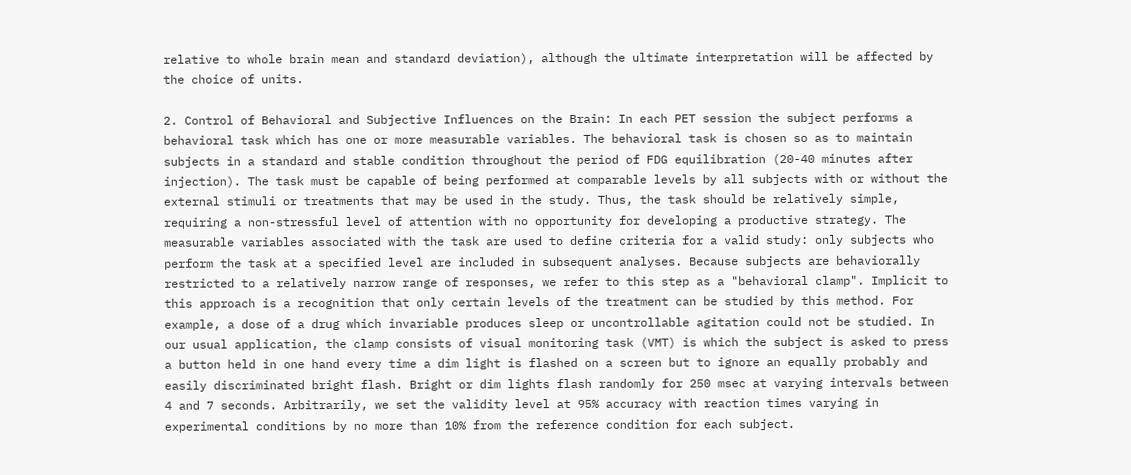relative to whole brain mean and standard deviation), although the ultimate interpretation will be affected by the choice of units.

2. Control of Behavioral and Subjective Influences on the Brain: In each PET session the subject performs a behavioral task which has one or more measurable variables. The behavioral task is chosen so as to maintain subjects in a standard and stable condition throughout the period of FDG equilibration (20-40 minutes after injection). The task must be capable of being performed at comparable levels by all subjects with or without the external stimuli or treatments that may be used in the study. Thus, the task should be relatively simple, requiring a non-stressful level of attention with no opportunity for developing a productive strategy. The measurable variables associated with the task are used to define criteria for a valid study: only subjects who perform the task at a specified level are included in subsequent analyses. Because subjects are behaviorally restricted to a relatively narrow range of responses, we refer to this step as a "behavioral clamp". Implicit to this approach is a recognition that only certain levels of the treatment can be studied by this method. For example, a dose of a drug which invariable produces sleep or uncontrollable agitation could not be studied. In our usual application, the clamp consists of visual monitoring task (VMT) is which the subject is asked to press a button held in one hand every time a dim light is flashed on a screen but to ignore an equally probably and easily discriminated bright flash. Bright or dim lights flash randomly for 250 msec at varying intervals between 4 and 7 seconds. Arbitrarily, we set the validity level at 95% accuracy with reaction times varying in experimental conditions by no more than 10% from the reference condition for each subject.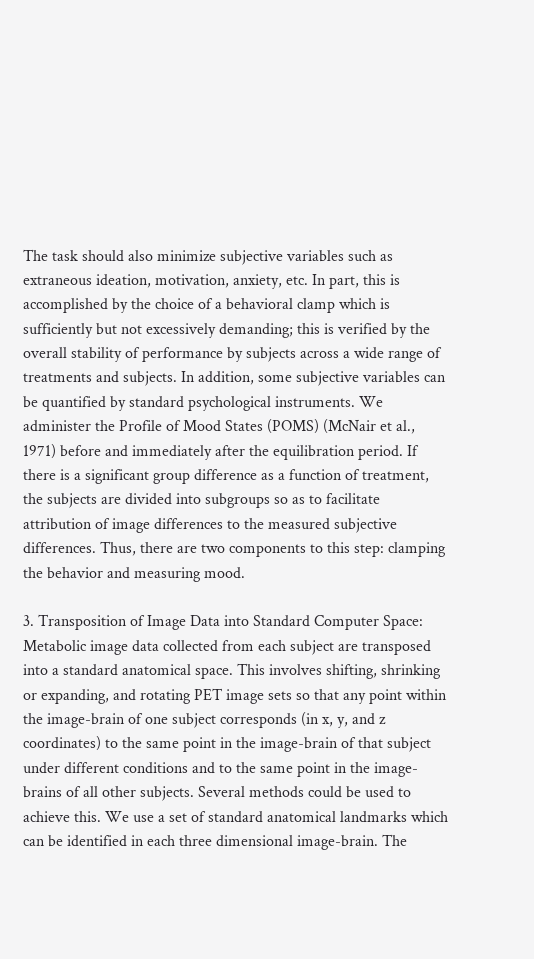The task should also minimize subjective variables such as extraneous ideation, motivation, anxiety, etc. In part, this is accomplished by the choice of a behavioral clamp which is sufficiently but not excessively demanding; this is verified by the overall stability of performance by subjects across a wide range of treatments and subjects. In addition, some subjective variables can be quantified by standard psychological instruments. We administer the Profile of Mood States (POMS) (McNair et al., 1971) before and immediately after the equilibration period. If there is a significant group difference as a function of treatment, the subjects are divided into subgroups so as to facilitate attribution of image differences to the measured subjective differences. Thus, there are two components to this step: clamping the behavior and measuring mood.

3. Transposition of Image Data into Standard Computer Space: Metabolic image data collected from each subject are transposed into a standard anatomical space. This involves shifting, shrinking or expanding, and rotating PET image sets so that any point within the image-brain of one subject corresponds (in x, y, and z coordinates) to the same point in the image-brain of that subject under different conditions and to the same point in the image-brains of all other subjects. Several methods could be used to achieve this. We use a set of standard anatomical landmarks which can be identified in each three dimensional image-brain. The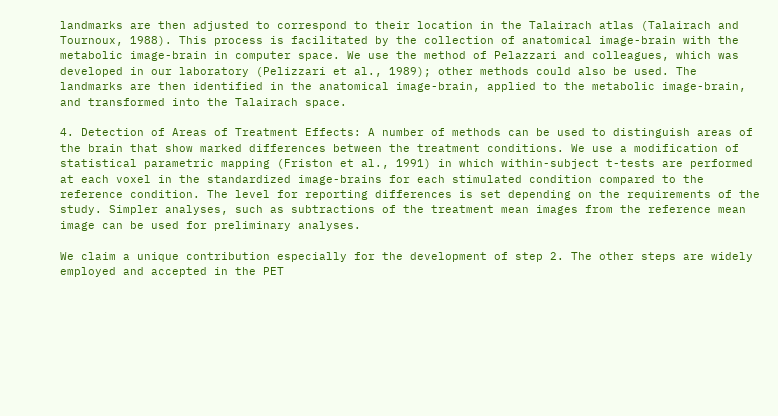landmarks are then adjusted to correspond to their location in the Talairach atlas (Talairach and Tournoux, 1988). This process is facilitated by the collection of anatomical image-brain with the metabolic image-brain in computer space. We use the method of Pelazzari and colleagues, which was developed in our laboratory (Pelizzari et al., 1989); other methods could also be used. The landmarks are then identified in the anatomical image-brain, applied to the metabolic image-brain, and transformed into the Talairach space.

4. Detection of Areas of Treatment Effects: A number of methods can be used to distinguish areas of the brain that show marked differences between the treatment conditions. We use a modification of statistical parametric mapping (Friston et al., 1991) in which within-subject t-tests are performed at each voxel in the standardized image-brains for each stimulated condition compared to the reference condition. The level for reporting differences is set depending on the requirements of the study. Simpler analyses, such as subtractions of the treatment mean images from the reference mean image can be used for preliminary analyses.

We claim a unique contribution especially for the development of step 2. The other steps are widely employed and accepted in the PET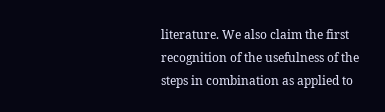literature. We also claim the first recognition of the usefulness of the steps in combination as applied to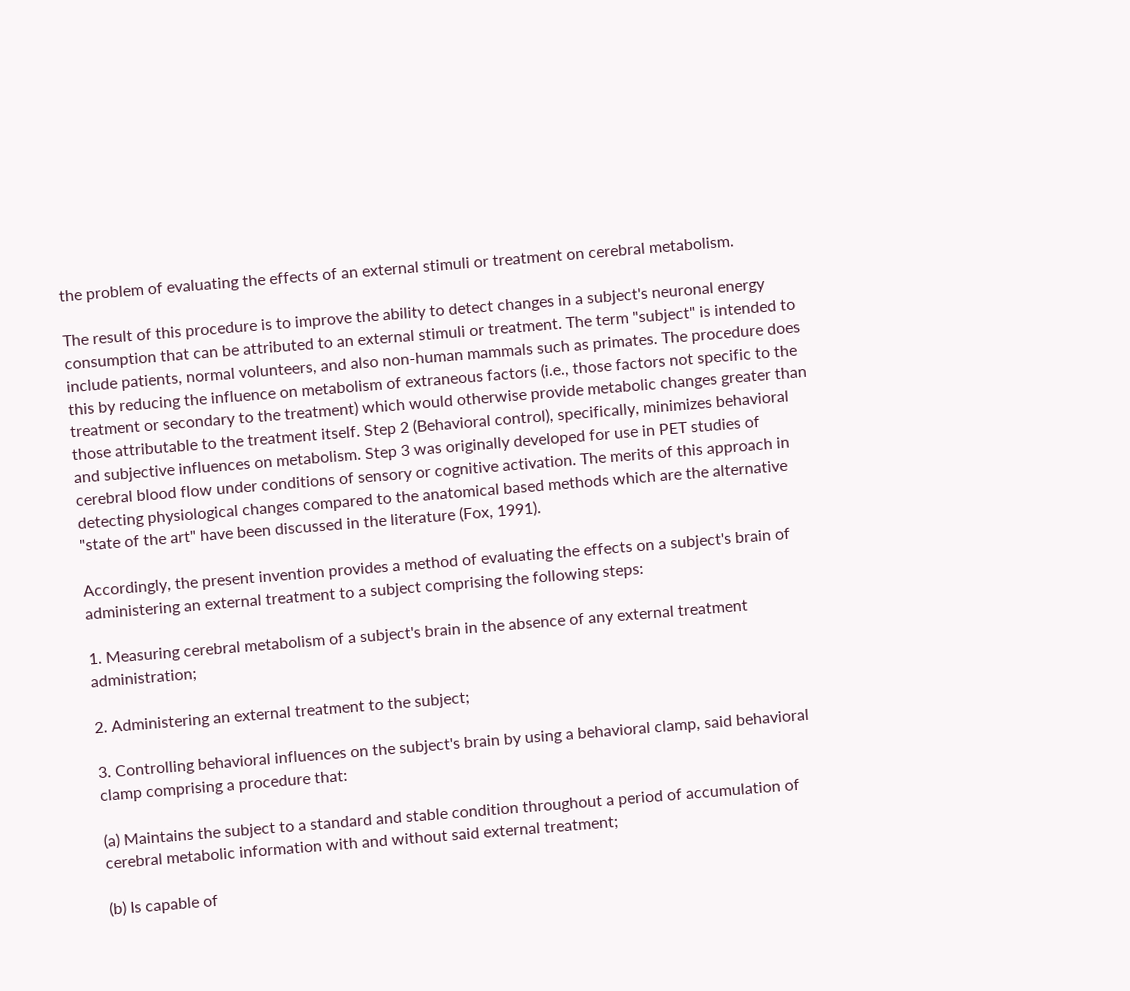the problem of evaluating the effects of an external stimuli or treatment on cerebral metabolism.

The result of this procedure is to improve the ability to detect changes in a subject's neuronal energy consumption that can be attributed to an external stimuli or treatment. The term "subject" is intended to include patients, normal volunteers, and also non-human mammals such as primates. The procedure does this by reducing the influence on metabolism of extraneous factors (i.e., those factors not specific to the treatment or secondary to the treatment) which would otherwise provide metabolic changes greater than those attributable to the treatment itself. Step 2 (Behavioral control), specifically, minimizes behavioral and subjective influences on metabolism. Step 3 was originally developed for use in PET studies of cerebral blood flow under conditions of sensory or cognitive activation. The merits of this approach in detecting physiological changes compared to the anatomical based methods which are the alternative "state of the art" have been discussed in the literature (Fox, 1991).

Accordingly, the present invention provides a method of evaluating the effects on a subject's brain of administering an external treatment to a subject comprising the following steps:

1. Measuring cerebral metabolism of a subject's brain in the absence of any external treatment administration;

2. Administering an external treatment to the subject;

3. Controlling behavioral influences on the subject's brain by using a behavioral clamp, said behavioral clamp comprising a procedure that:

(a) Maintains the subject to a standard and stable condition throughout a period of accumulation of cerebral metabolic information with and without said external treatment;

(b) Is capable of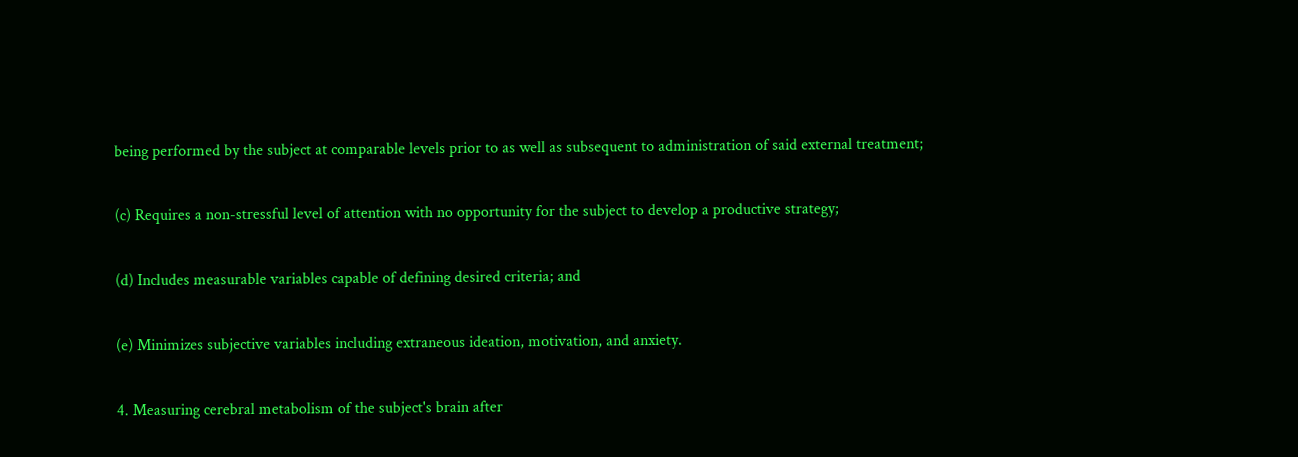being performed by the subject at comparable levels prior to as well as subsequent to administration of said external treatment;

(c) Requires a non-stressful level of attention with no opportunity for the subject to develop a productive strategy;

(d) Includes measurable variables capable of defining desired criteria; and

(e) Minimizes subjective variables including extraneous ideation, motivation, and anxiety.

4. Measuring cerebral metabolism of the subject's brain after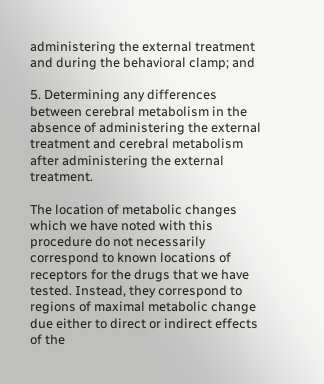administering the external treatment and during the behavioral clamp; and

5. Determining any differences between cerebral metabolism in the absence of administering the external treatment and cerebral metabolism after administering the external treatment.

The location of metabolic changes which we have noted with this procedure do not necessarily correspond to known locations of receptors for the drugs that we have tested. Instead, they correspond to regions of maximal metabolic change due either to direct or indirect effects of the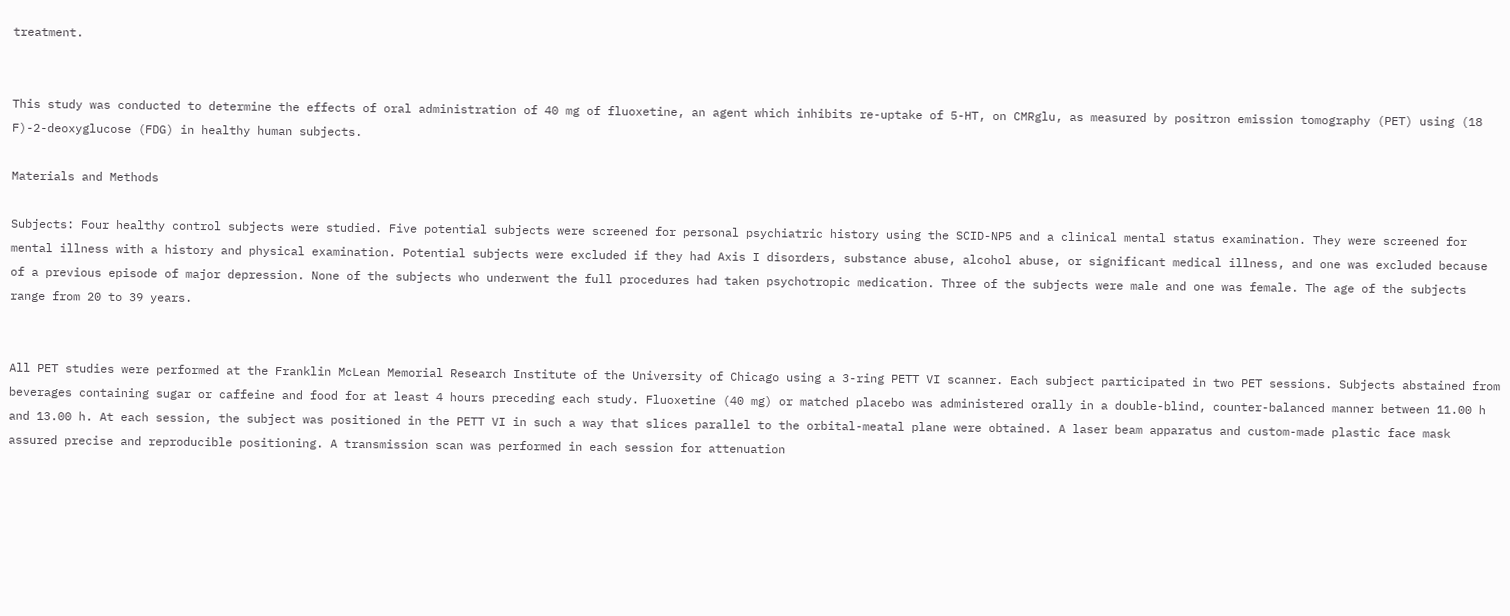treatment.


This study was conducted to determine the effects of oral administration of 40 mg of fluoxetine, an agent which inhibits re-uptake of 5-HT, on CMRglu, as measured by positron emission tomography (PET) using (18 F)-2-deoxyglucose (FDG) in healthy human subjects.

Materials and Methods

Subjects: Four healthy control subjects were studied. Five potential subjects were screened for personal psychiatric history using the SCID-NP5 and a clinical mental status examination. They were screened for mental illness with a history and physical examination. Potential subjects were excluded if they had Axis I disorders, substance abuse, alcohol abuse, or significant medical illness, and one was excluded because of a previous episode of major depression. None of the subjects who underwent the full procedures had taken psychotropic medication. Three of the subjects were male and one was female. The age of the subjects range from 20 to 39 years.


All PET studies were performed at the Franklin McLean Memorial Research Institute of the University of Chicago using a 3-ring PETT VI scanner. Each subject participated in two PET sessions. Subjects abstained from beverages containing sugar or caffeine and food for at least 4 hours preceding each study. Fluoxetine (40 mg) or matched placebo was administered orally in a double-blind, counter-balanced manner between 11.00 h and 13.00 h. At each session, the subject was positioned in the PETT VI in such a way that slices parallel to the orbital-meatal plane were obtained. A laser beam apparatus and custom-made plastic face mask assured precise and reproducible positioning. A transmission scan was performed in each session for attenuation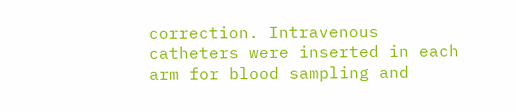correction. Intravenous catheters were inserted in each arm for blood sampling and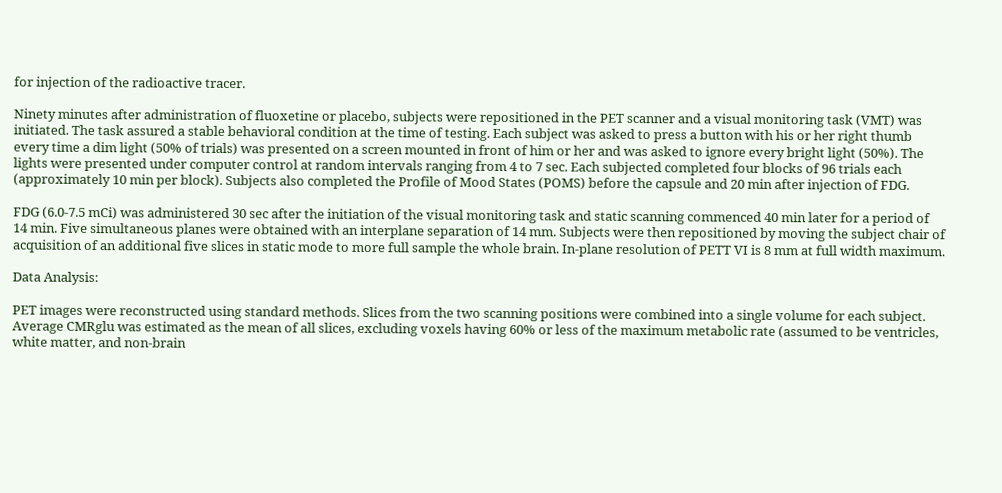for injection of the radioactive tracer.

Ninety minutes after administration of fluoxetine or placebo, subjects were repositioned in the PET scanner and a visual monitoring task (VMT) was initiated. The task assured a stable behavioral condition at the time of testing. Each subject was asked to press a button with his or her right thumb every time a dim light (50% of trials) was presented on a screen mounted in front of him or her and was asked to ignore every bright light (50%). The lights were presented under computer control at random intervals ranging from 4 to 7 sec. Each subjected completed four blocks of 96 trials each (approximately 10 min per block). Subjects also completed the Profile of Mood States (POMS) before the capsule and 20 min after injection of FDG.

FDG (6.0-7.5 mCi) was administered 30 sec after the initiation of the visual monitoring task and static scanning commenced 40 min later for a period of 14 min. Five simultaneous planes were obtained with an interplane separation of 14 mm. Subjects were then repositioned by moving the subject chair of acquisition of an additional five slices in static mode to more full sample the whole brain. In-plane resolution of PETT VI is 8 mm at full width maximum.

Data Analysis:

PET images were reconstructed using standard methods. Slices from the two scanning positions were combined into a single volume for each subject. Average CMRglu was estimated as the mean of all slices, excluding voxels having 60% or less of the maximum metabolic rate (assumed to be ventricles, white matter, and non-brain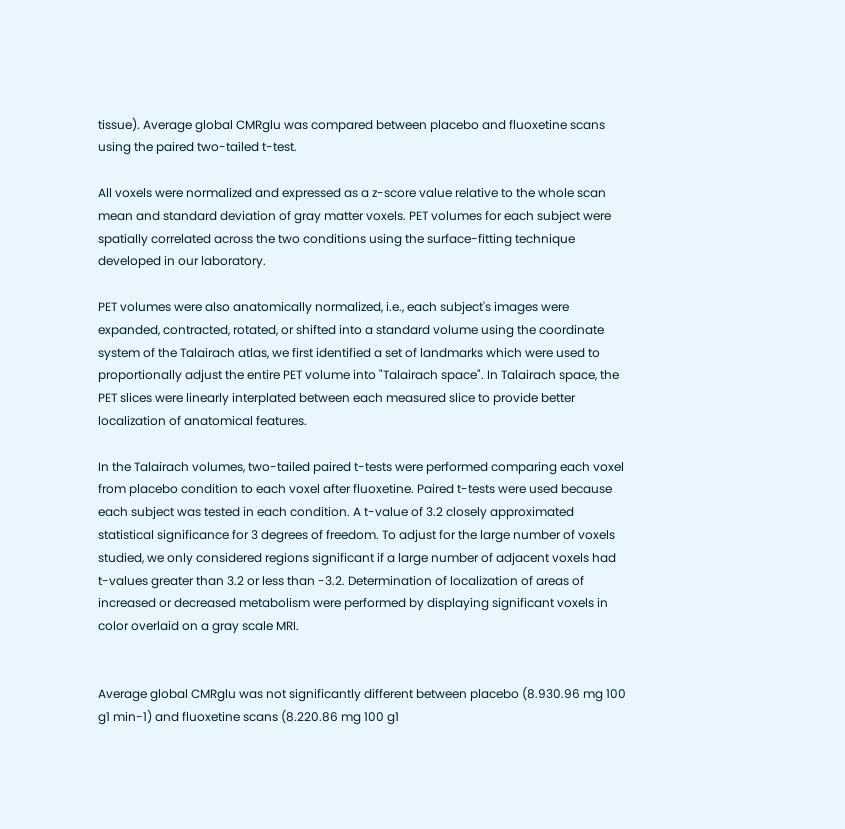tissue). Average global CMRglu was compared between placebo and fluoxetine scans using the paired two-tailed t-test.

All voxels were normalized and expressed as a z-score value relative to the whole scan mean and standard deviation of gray matter voxels. PET volumes for each subject were spatially correlated across the two conditions using the surface-fitting technique developed in our laboratory.

PET volumes were also anatomically normalized, i.e., each subject's images were expanded, contracted, rotated, or shifted into a standard volume using the coordinate system of the Talairach atlas, we first identified a set of landmarks which were used to proportionally adjust the entire PET volume into "Talairach space". In Talairach space, the PET slices were linearly interplated between each measured slice to provide better localization of anatomical features.

In the Talairach volumes, two-tailed paired t-tests were performed comparing each voxel from placebo condition to each voxel after fluoxetine. Paired t-tests were used because each subject was tested in each condition. A t-value of 3.2 closely approximated statistical significance for 3 degrees of freedom. To adjust for the large number of voxels studied, we only considered regions significant if a large number of adjacent voxels had t-values greater than 3.2 or less than -3.2. Determination of localization of areas of increased or decreased metabolism were performed by displaying significant voxels in color overlaid on a gray scale MRI.


Average global CMRglu was not significantly different between placebo (8.930.96 mg 100 g1 min-1) and fluoxetine scans (8.220.86 mg 100 g1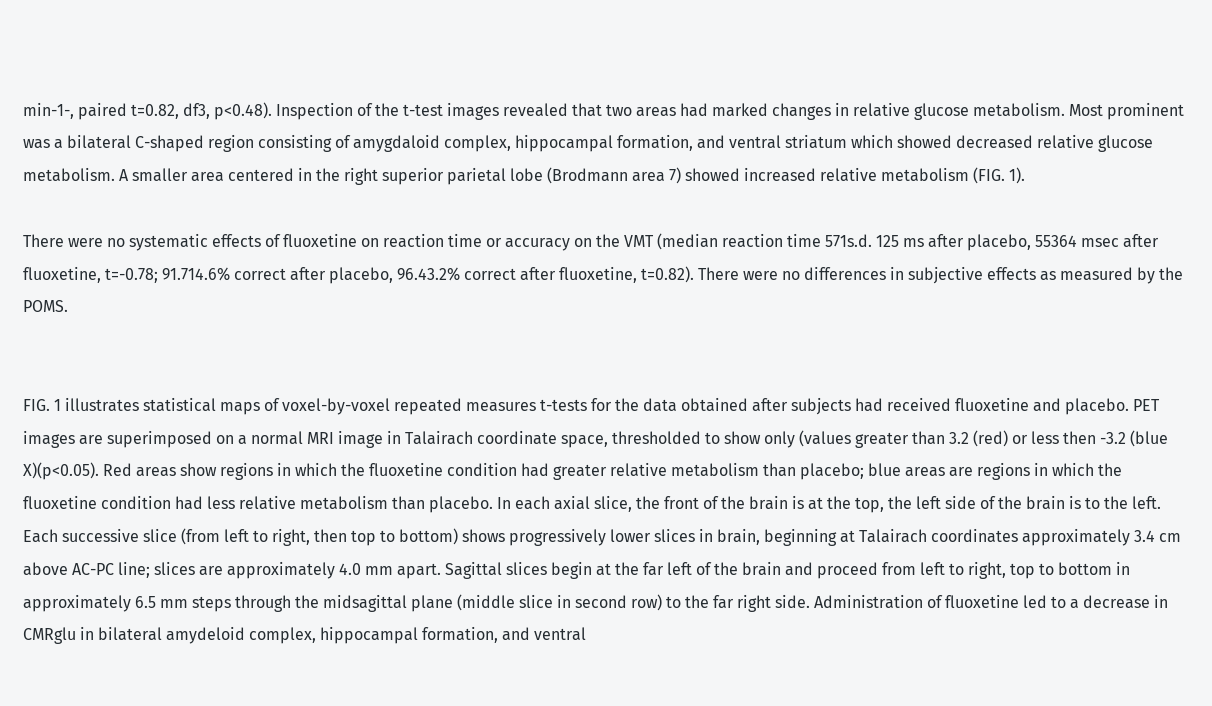min-1-, paired t=0.82, df3, p<0.48). Inspection of the t-test images revealed that two areas had marked changes in relative glucose metabolism. Most prominent was a bilateral C-shaped region consisting of amygdaloid complex, hippocampal formation, and ventral striatum which showed decreased relative glucose metabolism. A smaller area centered in the right superior parietal lobe (Brodmann area 7) showed increased relative metabolism (FIG. 1).

There were no systematic effects of fluoxetine on reaction time or accuracy on the VMT (median reaction time 571s.d. 125 ms after placebo, 55364 msec after fluoxetine, t=-0.78; 91.714.6% correct after placebo, 96.43.2% correct after fluoxetine, t=0.82). There were no differences in subjective effects as measured by the POMS.


FIG. 1 illustrates statistical maps of voxel-by-voxel repeated measures t-tests for the data obtained after subjects had received fluoxetine and placebo. PET images are superimposed on a normal MRI image in Talairach coordinate space, thresholded to show only (values greater than 3.2 (red) or less then -3.2 (blue X)(p<0.05). Red areas show regions in which the fluoxetine condition had greater relative metabolism than placebo; blue areas are regions in which the fluoxetine condition had less relative metabolism than placebo. In each axial slice, the front of the brain is at the top, the left side of the brain is to the left. Each successive slice (from left to right, then top to bottom) shows progressively lower slices in brain, beginning at Talairach coordinates approximately 3.4 cm above AC-PC line; slices are approximately 4.0 mm apart. Sagittal slices begin at the far left of the brain and proceed from left to right, top to bottom in approximately 6.5 mm steps through the midsagittal plane (middle slice in second row) to the far right side. Administration of fluoxetine led to a decrease in CMRglu in bilateral amydeloid complex, hippocampal formation, and ventral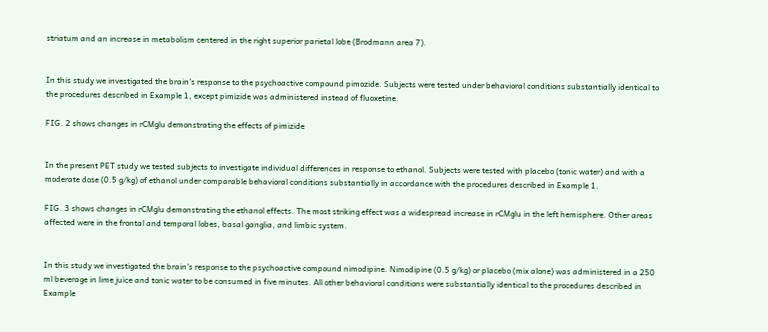striatum and an increase in metabolism centered in the right superior parietal lobe (Brodmann area 7).


In this study we investigated the brain's response to the psychoactive compound pimozide. Subjects were tested under behavioral conditions substantially identical to the procedures described in Example 1, except pimizide was administered instead of fluoxetine.

FIG. 2 shows changes in rCMglu demonstrating the effects of pimizide


In the present PET study we tested subjects to investigate individual differences in response to ethanol. Subjects were tested with placebo (tonic water) and with a moderate dose (0.5 g/kg) of ethanol under comparable behavioral conditions substantially in accordance with the procedures described in Example 1.

FIG. 3 shows changes in rCMglu demonstrating the ethanol effects. The most striking effect was a widespread increase in rCMglu in the left hemisphere. Other areas affected were in the frontal and temporal lobes, basal ganglia, and limbic system.


In this study we investigated the brain's response to the psychoactive compound nimodipine. Nimodipine (0.5 g/kg) or placebo (mix alone) was administered in a 250 ml beverage in lime juice and tonic water to be consumed in five minutes. All other behavioral conditions were substantially identical to the procedures described in Example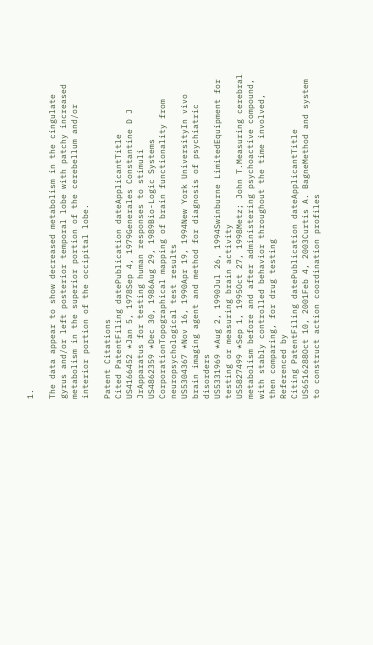1.

The data appear to show decreased metabolism in the cingulate gyrus and/or left posterior temporal lobe with patchy increased metabolism in the superior portion of the cerebellum and/or interior portion of the occipital lobe.

Patent Citations
Cited PatentFiling datePublication dateApplicantTitle
US4166452 *Jan 5, 1978Sep 4, 1979Generales Constantine D J JrApparatus for testing human responses to stimuli
US4862359 *Dec 30, 1986Aug 29, 1989Bio-Logic Systems CorporationTopographical mapping of brain functionality from neuropsychological test results
US5304367 *Nov 16, 1990Apr 19, 1994New York UniversityIn vivo brain imaging agent and method for diagnosis of psychiatric disorders
US5331969 *Aug 2, 1990Jul 26, 1994Swinburne LimitedEquipment for testing or measuring brain activity
US5827499 *Sep 1, 1995Oct 27, 1998Metz; John T.Measuring cerebral metabolism before and after administering psychoactive compound, with stably controlled behavior throughout the time involved, then comparing, for drug testing
Referenced by
Citing PatentFiling datePublication dateApplicantTitle
US6516288Oct 10, 2001Feb 4, 2003Curtis A. BagneMethod and system to construct action coordination profiles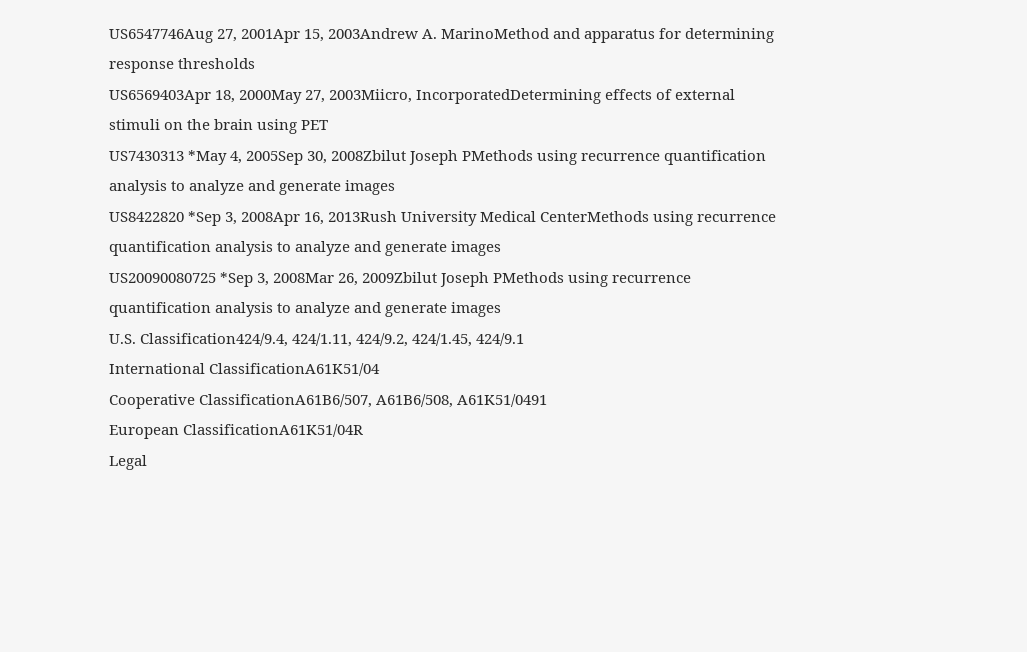US6547746Aug 27, 2001Apr 15, 2003Andrew A. MarinoMethod and apparatus for determining response thresholds
US6569403Apr 18, 2000May 27, 2003Miicro, IncorporatedDetermining effects of external stimuli on the brain using PET
US7430313 *May 4, 2005Sep 30, 2008Zbilut Joseph PMethods using recurrence quantification analysis to analyze and generate images
US8422820 *Sep 3, 2008Apr 16, 2013Rush University Medical CenterMethods using recurrence quantification analysis to analyze and generate images
US20090080725 *Sep 3, 2008Mar 26, 2009Zbilut Joseph PMethods using recurrence quantification analysis to analyze and generate images
U.S. Classification424/9.4, 424/1.11, 424/9.2, 424/1.45, 424/9.1
International ClassificationA61K51/04
Cooperative ClassificationA61B6/507, A61B6/508, A61K51/0491
European ClassificationA61K51/04R
Legal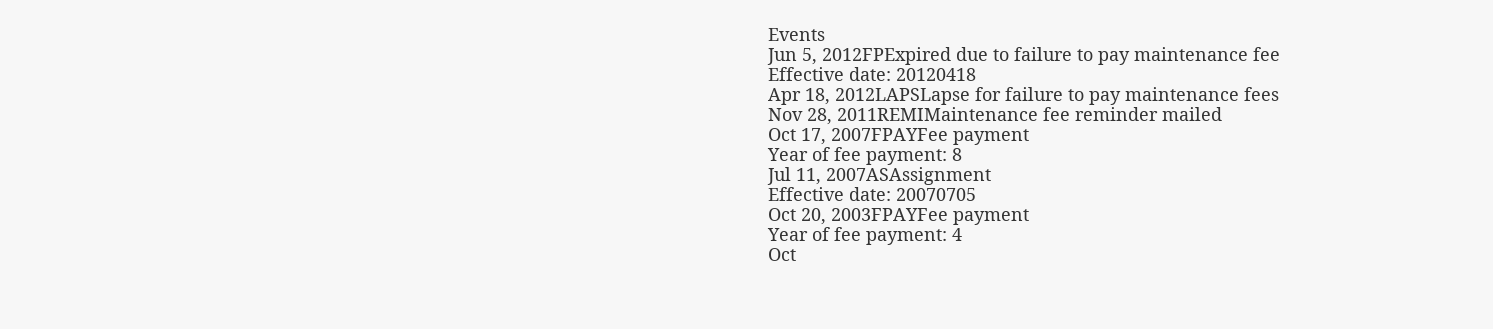Events
Jun 5, 2012FPExpired due to failure to pay maintenance fee
Effective date: 20120418
Apr 18, 2012LAPSLapse for failure to pay maintenance fees
Nov 28, 2011REMIMaintenance fee reminder mailed
Oct 17, 2007FPAYFee payment
Year of fee payment: 8
Jul 11, 2007ASAssignment
Effective date: 20070705
Oct 20, 2003FPAYFee payment
Year of fee payment: 4
Oct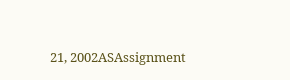21, 2002ASAssignment